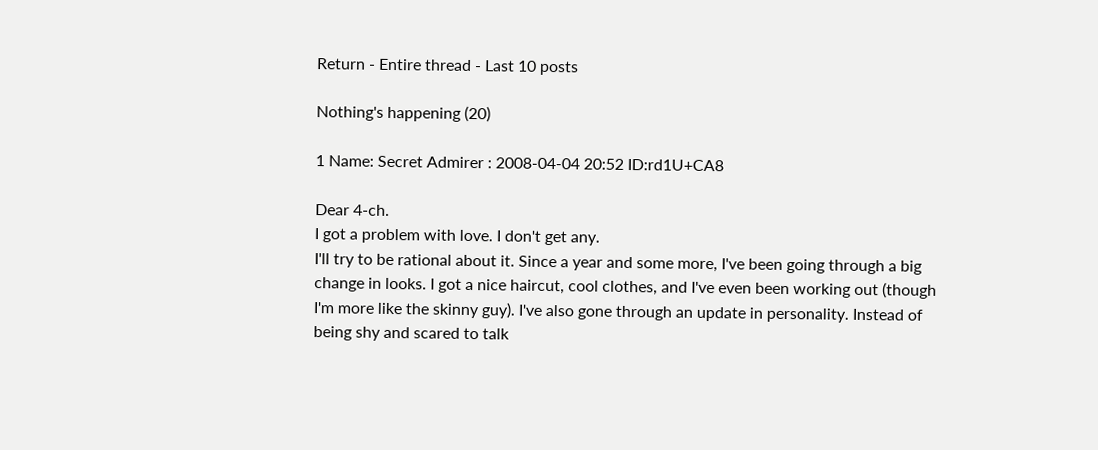Return - Entire thread - Last 10 posts

Nothing's happening (20)

1 Name: Secret Admirer : 2008-04-04 20:52 ID:rd1U+CA8

Dear 4-ch.
I got a problem with love. I don't get any.
I'll try to be rational about it. Since a year and some more, I've been going through a big change in looks. I got a nice haircut, cool clothes, and I've even been working out (though I'm more like the skinny guy). I've also gone through an update in personality. Instead of being shy and scared to talk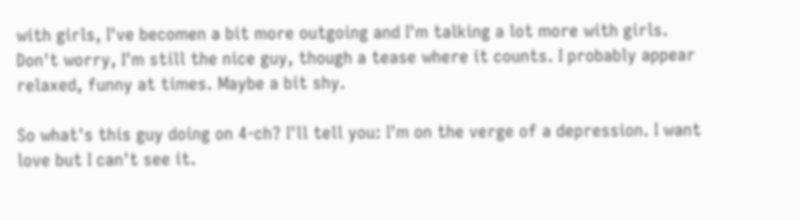with girls, I've becomen a bit more outgoing and I'm talking a lot more with girls. Don't worry, I'm still the nice guy, though a tease where it counts. I probably appear relaxed, funny at times. Maybe a bit shy.

So what's this guy doing on 4-ch? I'll tell you: I'm on the verge of a depression. I want love but I can't see it.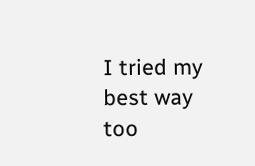I tried my best way too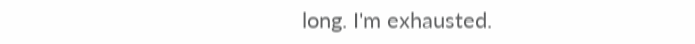long. I'm exhausted.